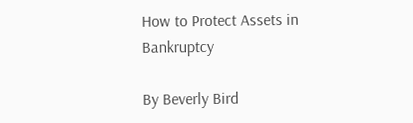How to Protect Assets in Bankruptcy

By Beverly Bird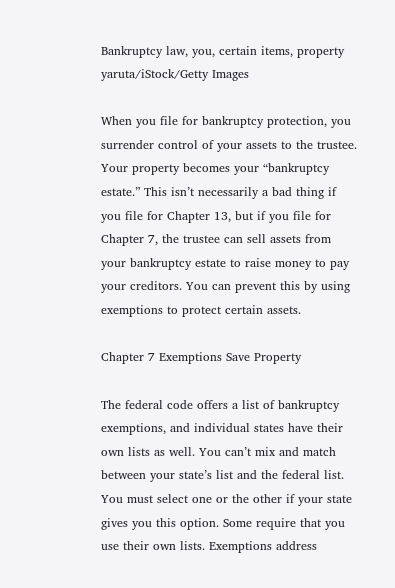Bankruptcy law, you, certain items, property
yaruta/iStock/Getty Images

When you file for bankruptcy protection, you surrender control of your assets to the trustee. Your property becomes your “bankruptcy estate.” This isn’t necessarily a bad thing if you file for Chapter 13, but if you file for Chapter 7, the trustee can sell assets from your bankruptcy estate to raise money to pay your creditors. You can prevent this by using exemptions to protect certain assets.

Chapter 7 Exemptions Save Property

The federal code offers a list of bankruptcy exemptions, and individual states have their own lists as well. You can’t mix and match between your state’s list and the federal list. You must select one or the other if your state gives you this option. Some require that you use their own lists. Exemptions address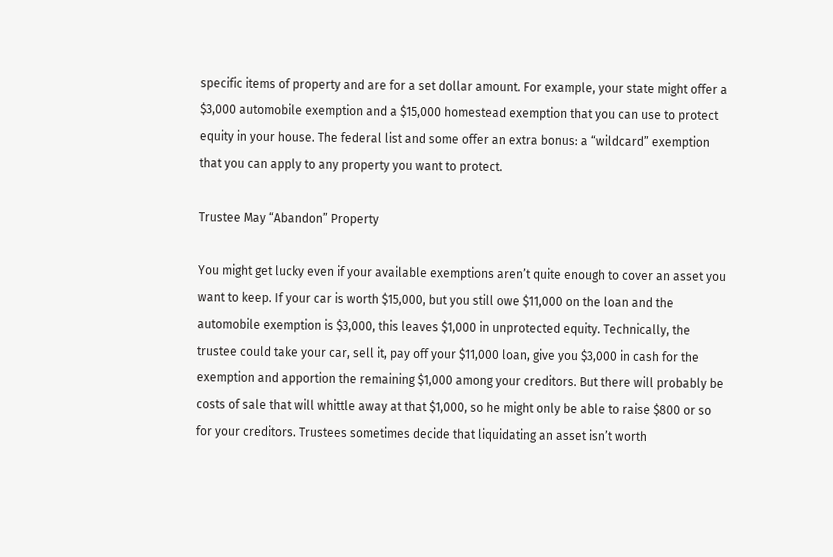specific items of property and are for a set dollar amount. For example, your state might offer a $3,000 automobile exemption and a $15,000 homestead exemption that you can use to protect equity in your house. The federal list and some offer an extra bonus: a “wildcard” exemption that you can apply to any property you want to protect.

Trustee May “Abandon” Property

You might get lucky even if your available exemptions aren’t quite enough to cover an asset you want to keep. If your car is worth $15,000, but you still owe $11,000 on the loan and the automobile exemption is $3,000, this leaves $1,000 in unprotected equity. Technically, the trustee could take your car, sell it, pay off your $11,000 loan, give you $3,000 in cash for the exemption and apportion the remaining $1,000 among your creditors. But there will probably be costs of sale that will whittle away at that $1,000, so he might only be able to raise $800 or so for your creditors. Trustees sometimes decide that liquidating an asset isn’t worth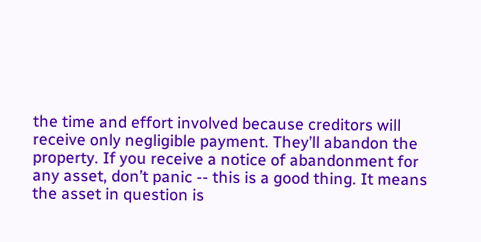the time and effort involved because creditors will receive only negligible payment. They’ll abandon the property. If you receive a notice of abandonment for any asset, don’t panic -- this is a good thing. It means the asset in question is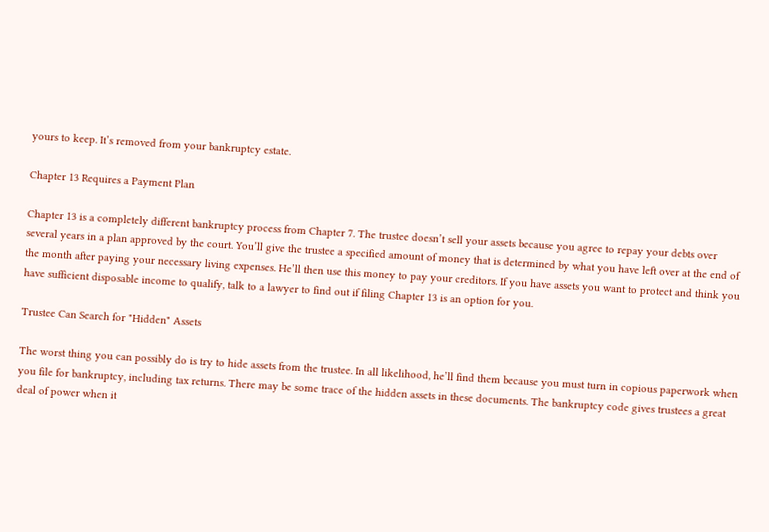yours to keep. It’s removed from your bankruptcy estate.

Chapter 13 Requires a Payment Plan

Chapter 13 is a completely different bankruptcy process from Chapter 7. The trustee doesn’t sell your assets because you agree to repay your debts over several years in a plan approved by the court. You’ll give the trustee a specified amount of money that is determined by what you have left over at the end of the month after paying your necessary living expenses. He’ll then use this money to pay your creditors. If you have assets you want to protect and think you have sufficient disposable income to qualify, talk to a lawyer to find out if filing Chapter 13 is an option for you.

Trustee Can Search for "Hidden" Assets

The worst thing you can possibly do is try to hide assets from the trustee. In all likelihood, he’ll find them because you must turn in copious paperwork when you file for bankruptcy, including tax returns. There may be some trace of the hidden assets in these documents. The bankruptcy code gives trustees a great deal of power when it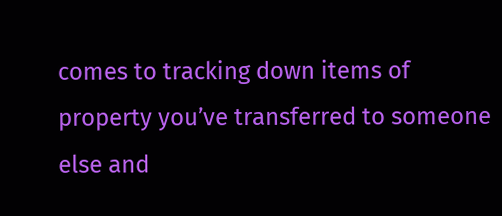comes to tracking down items of property you’ve transferred to someone else and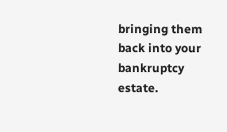bringing them back into your bankruptcy estate.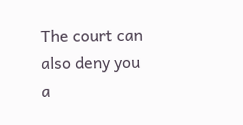The court can also deny you a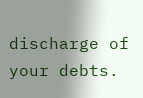discharge of your debts.